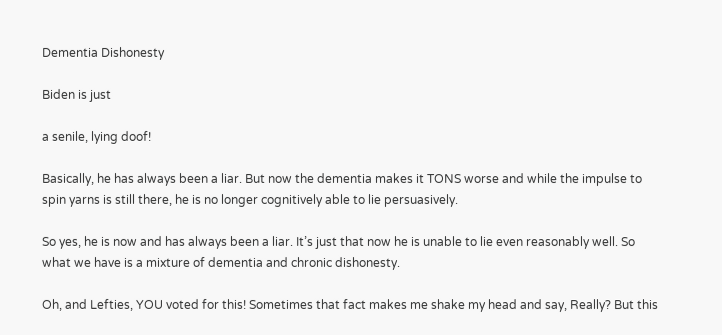Dementia Dishonesty

Biden is just

a senile, lying doof!

Basically, he has always been a liar. But now the dementia makes it TONS worse and while the impulse to spin yarns is still there, he is no longer cognitively able to lie persuasively.

So yes, he is now and has always been a liar. It’s just that now he is unable to lie even reasonably well. So what we have is a mixture of dementia and chronic dishonesty.

Oh, and Lefties, YOU voted for this! Sometimes that fact makes me shake my head and say, Really? But this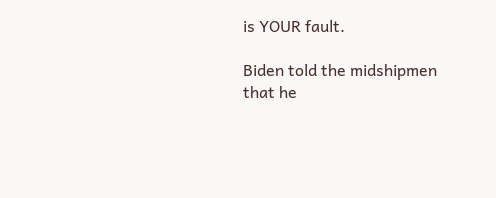is YOUR fault.

Biden told the midshipmen that he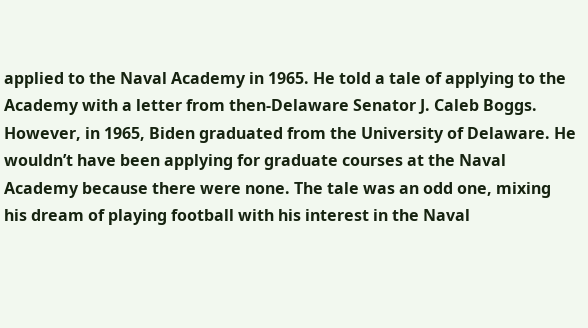applied to the Naval Academy in 1965. He told a tale of applying to the Academy with a letter from then-Delaware Senator J. Caleb Boggs. However, in 1965, Biden graduated from the University of Delaware. He wouldn’t have been applying for graduate courses at the Naval Academy because there were none. The tale was an odd one, mixing his dream of playing football with his interest in the Naval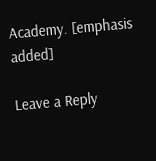Academy. [emphasis added]

Leave a Reply